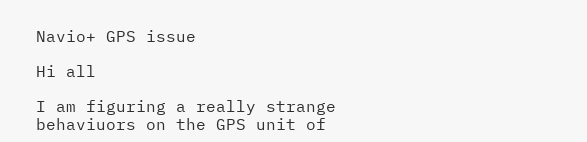Navio+ GPS issue

Hi all

I am figuring a really strange behaviuors on the GPS unit of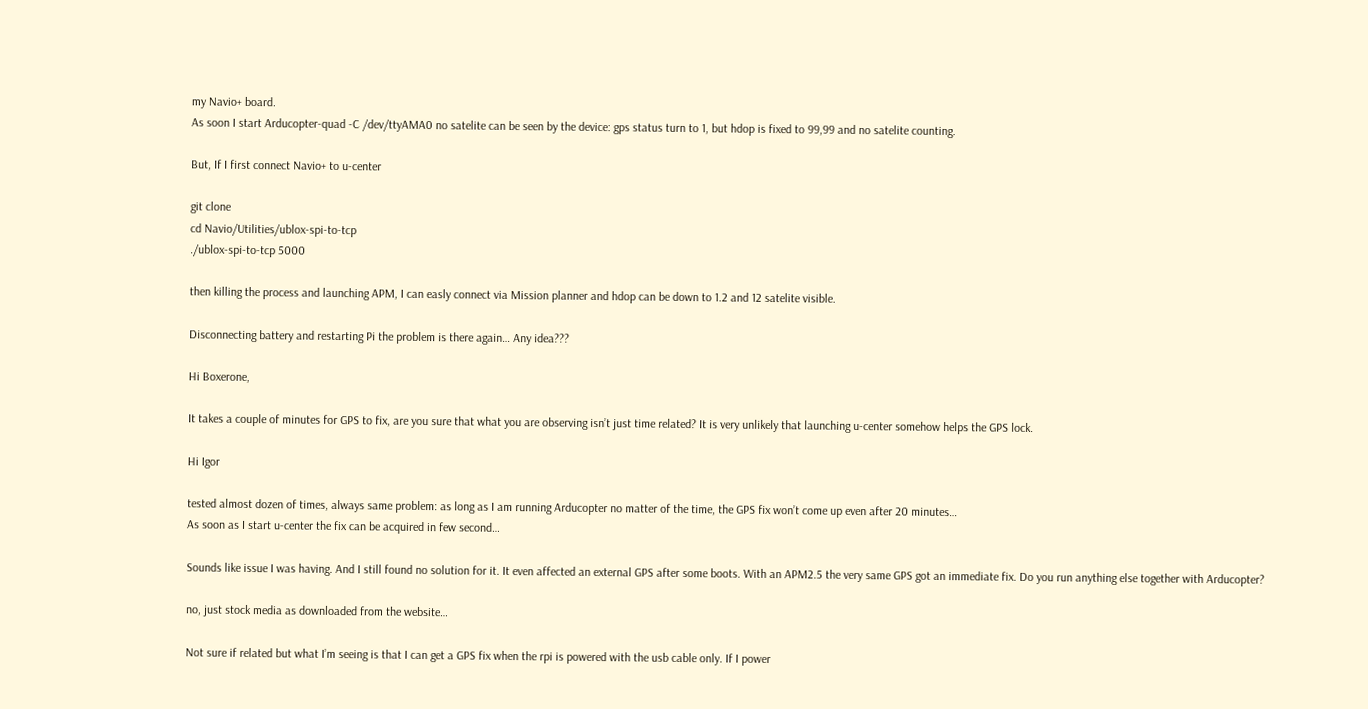my Navio+ board.
As soon I start Arducopter-quad -C /dev/ttyAMA0 no satelite can be seen by the device: gps status turn to 1, but hdop is fixed to 99,99 and no satelite counting.

But, If I first connect Navio+ to u-center

git clone
cd Navio/Utilities/ublox-spi-to-tcp
./ublox-spi-to-tcp 5000

then killing the process and launching APM, I can easly connect via Mission planner and hdop can be down to 1.2 and 12 satelite visible.

Disconnecting battery and restarting Pi the problem is there again… Any idea???

Hi Boxerone,

It takes a couple of minutes for GPS to fix, are you sure that what you are observing isn’t just time related? It is very unlikely that launching u-center somehow helps the GPS lock.

Hi Igor

tested almost dozen of times, always same problem: as long as I am running Arducopter no matter of the time, the GPS fix won’t come up even after 20 minutes…
As soon as I start u-center the fix can be acquired in few second…

Sounds like issue I was having. And I still found no solution for it. It even affected an external GPS after some boots. With an APM2.5 the very same GPS got an immediate fix. Do you run anything else together with Arducopter?

no, just stock media as downloaded from the website…

Not sure if related but what I’m seeing is that I can get a GPS fix when the rpi is powered with the usb cable only. If I power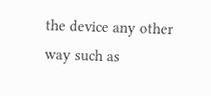the device any other way such as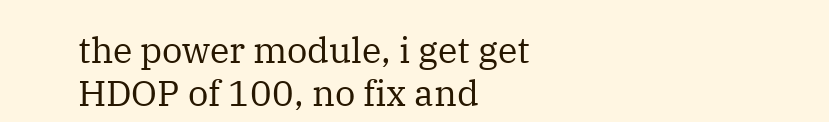the power module, i get get HDOP of 100, no fix and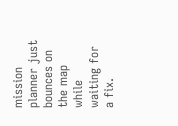mission planner just bounces on the map while waiting for a fix.